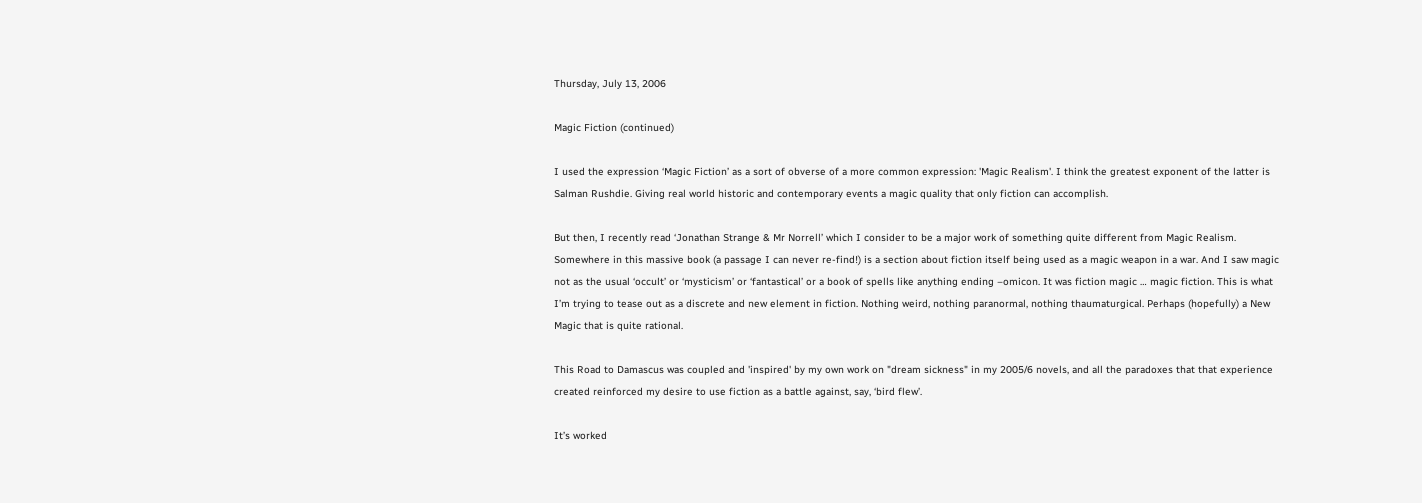Thursday, July 13, 2006

Magic Fiction (continued)

I used the expression ‘Magic Fiction’ as a sort of obverse of a more common expression: 'Magic Realism'. I think the greatest exponent of the latter is Salman Rushdie. Giving real world historic and contemporary events a magic quality that only fiction can accomplish.

But then, I recently read ‘Jonathan Strange & Mr Norrell’ which I consider to be a major work of something quite different from Magic Realism. Somewhere in this massive book (a passage I can never re-find!) is a section about fiction itself being used as a magic weapon in a war. And I saw magic not as the usual ‘occult’ or ‘mysticism’ or ‘fantastical’ or a book of spells like anything ending –omicon. It was fiction magic … magic fiction. This is what I’m trying to tease out as a discrete and new element in fiction. Nothing weird, nothing paranormal, nothing thaumaturgical. Perhaps (hopefully) a New Magic that is quite rational.

This Road to Damascus was coupled and 'inspired' by my own work on "dream sickness" in my 2005/6 novels, and all the paradoxes that that experience created reinforced my desire to use fiction as a battle against, say, ‘bird flew’.

It’s worked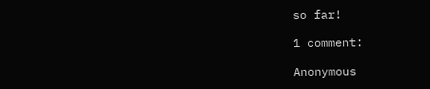so far!

1 comment:

Anonymous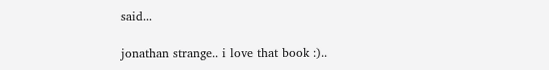said...

jonathan strange.. i love that book :)..